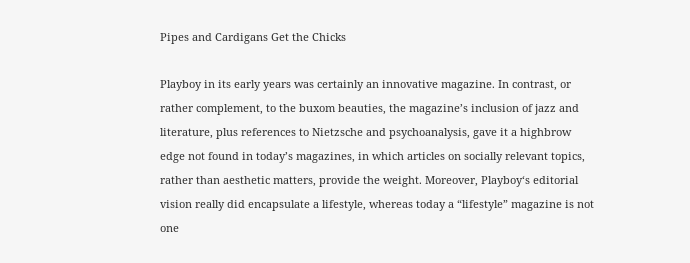Pipes and Cardigans Get the Chicks

Playboy in its early years was certainly an innovative magazine. In contrast, or rather complement, to the buxom beauties, the magazine’s inclusion of jazz and literature, plus references to Nietzsche and psychoanalysis, gave it a highbrow edge not found in today’s magazines, in which articles on socially relevant topics, rather than aesthetic matters, provide the weight. Moreover, Playboy‘s editorial vision really did encapsulate a lifestyle, whereas today a “lifestyle” magazine is not one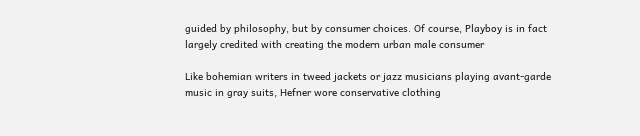guided by philosophy, but by consumer choices. Of course, Playboy is in fact largely credited with creating the modern urban male consumer

Like bohemian writers in tweed jackets or jazz musicians playing avant-garde music in gray suits, Hefner wore conservative clothing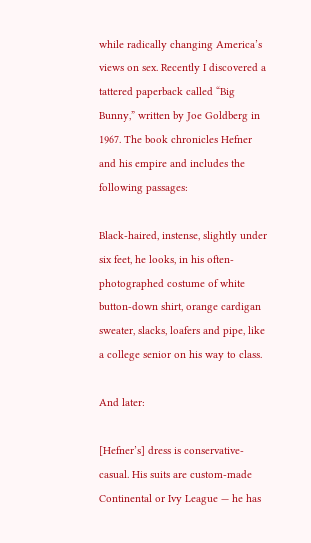while radically changing America’s views on sex. Recently I discovered a tattered paperback called “Big Bunny,” written by Joe Goldberg in 1967. The book chronicles Hefner and his empire and includes the following passages:

Black-haired, instense, slightly under six feet, he looks, in his often-photographed costume of white button-down shirt, orange cardigan sweater, slacks, loafers and pipe, like a college senior on his way to class.

And later:

[Hefner’s] dress is conservative-casual. His suits are custom-made Continental or Ivy League — he has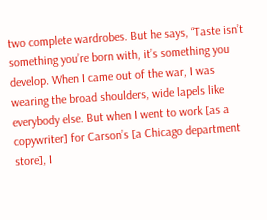two complete wardrobes. But he says, “Taste isn’t something you’re born with, it’s something you develop. When I came out of the war, I was wearing the broad shoulders, wide lapels like everybody else. But when I went to work [as a copywriter] for Carson’s [a Chicago department store], I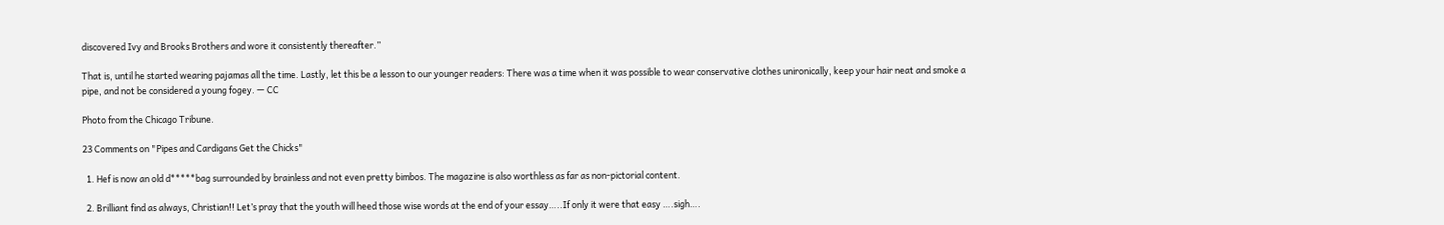discovered Ivy and Brooks Brothers and wore it consistently thereafter.”

That is, until he started wearing pajamas all the time. Lastly, let this be a lesson to our younger readers: There was a time when it was possible to wear conservative clothes unironically, keep your hair neat and smoke a pipe, and not be considered a young fogey. — CC

Photo from the Chicago Tribune.

23 Comments on "Pipes and Cardigans Get the Chicks"

  1. Hef is now an old d*****bag surrounded by brainless and not even pretty bimbos. The magazine is also worthless as far as non-pictorial content.

  2. Brilliant find as always, Christian!! Let’s pray that the youth will heed those wise words at the end of your essay…..If only it were that easy ….sigh….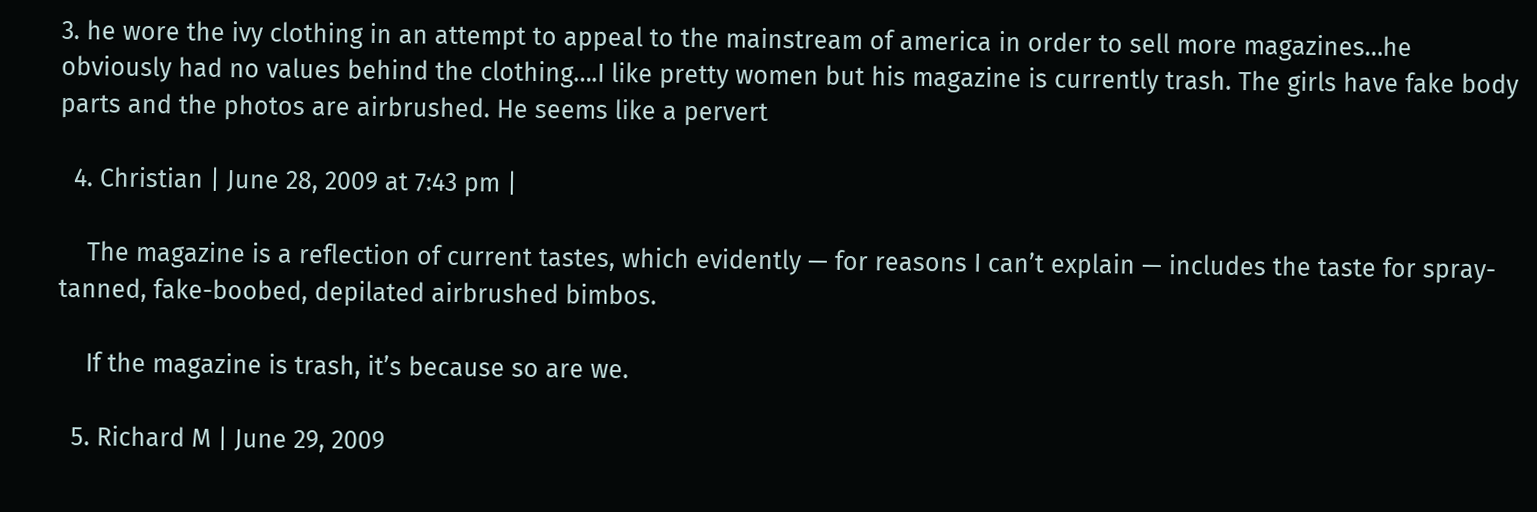3. he wore the ivy clothing in an attempt to appeal to the mainstream of america in order to sell more magazines…he obviously had no values behind the clothing….I like pretty women but his magazine is currently trash. The girls have fake body parts and the photos are airbrushed. He seems like a pervert

  4. Christian | June 28, 2009 at 7:43 pm |

    The magazine is a reflection of current tastes, which evidently — for reasons I can’t explain — includes the taste for spray-tanned, fake-boobed, depilated airbrushed bimbos.

    If the magazine is trash, it’s because so are we.

  5. Richard M | June 29, 2009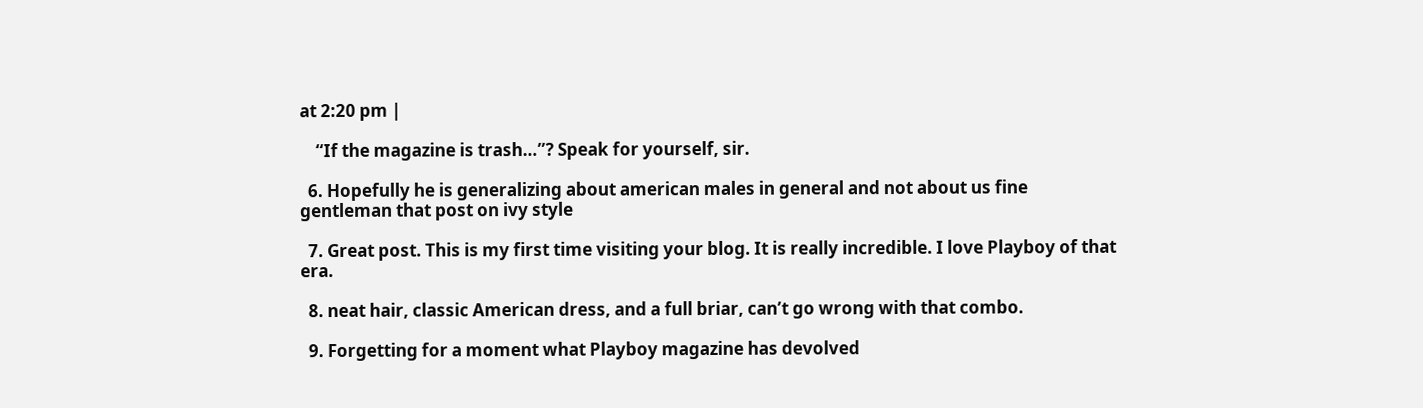at 2:20 pm |

    “If the magazine is trash…”? Speak for yourself, sir.

  6. Hopefully he is generalizing about american males in general and not about us fine gentleman that post on ivy style

  7. Great post. This is my first time visiting your blog. It is really incredible. I love Playboy of that era.

  8. neat hair, classic American dress, and a full briar, can’t go wrong with that combo.

  9. Forgetting for a moment what Playboy magazine has devolved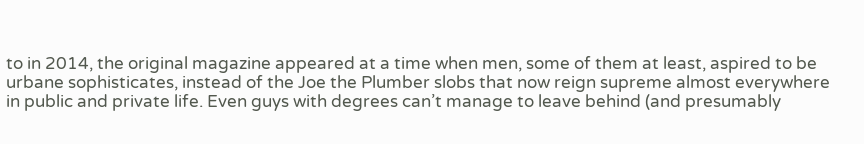to in 2014, the original magazine appeared at a time when men, some of them at least, aspired to be urbane sophisticates, instead of the Joe the Plumber slobs that now reign supreme almost everywhere in public and private life. Even guys with degrees can’t manage to leave behind (and presumably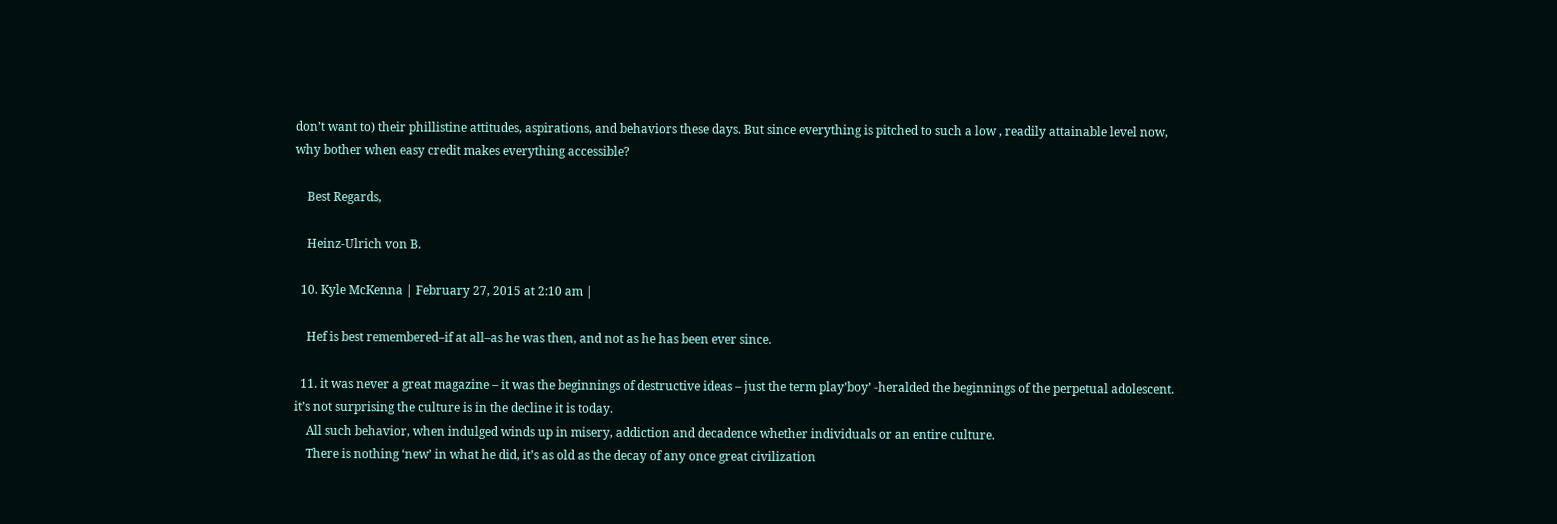don’t want to) their phillistine attitudes, aspirations, and behaviors these days. But since everything is pitched to such a low , readily attainable level now, why bother when easy credit makes everything accessible?

    Best Regards,

    Heinz-Ulrich von B.

  10. Kyle McKenna | February 27, 2015 at 2:10 am |

    Hef is best remembered–if at all–as he was then, and not as he has been ever since.

  11. it was never a great magazine – it was the beginnings of destructive ideas – just the term play’boy’ -heralded the beginnings of the perpetual adolescent. it’s not surprising the culture is in the decline it is today.
    All such behavior, when indulged winds up in misery, addiction and decadence whether individuals or an entire culture.
    There is nothing ‘new’ in what he did, it’s as old as the decay of any once great civilization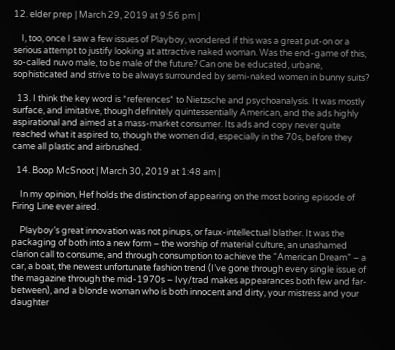12. elder prep | March 29, 2019 at 9:56 pm |

    I, too, once I saw a few issues of Playboy, wondered if this was a great put-on or a serious attempt to justify looking at attractive naked woman. Was the end-game of this, so-called nuvo male, to be male of the future? Can one be educated, urbane, sophisticated and strive to be always surrounded by semi-naked women in bunny suits?

  13. I think the key word is *references* to Nietzsche and psychoanalysis. It was mostly surface, and imitative, though definitely quintessentially American, and the ads highly aspirational and aimed at a mass-market consumer. Its ads and copy never quite reached what it aspired to, though the women did, especially in the 70s, before they came all plastic and airbrushed.

  14. Boop McSnoot | March 30, 2019 at 1:48 am |

    In my opinion, Hef holds the distinction of appearing on the most boring episode of Firing Line ever aired.

    Playboy’s great innovation was not pinups, or faux-intellectual blather. It was the packaging of both into a new form – the worship of material culture, an unashamed clarion call to consume, and through consumption to achieve the “American Dream” – a car, a boat, the newest unfortunate fashion trend (I’ve gone through every single issue of the magazine through the mid-1970s – Ivy/trad makes appearances both few and far-between), and a blonde woman who is both innocent and dirty, your mistress and your daughter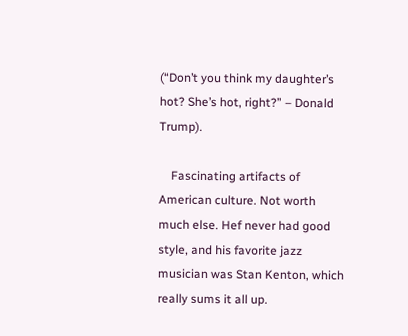(“Don’t you think my daughter’s hot? She’s hot, right?” – Donald Trump).

    Fascinating artifacts of American culture. Not worth much else. Hef never had good style, and his favorite jazz musician was Stan Kenton, which really sums it all up.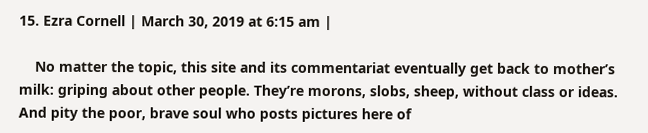15. Ezra Cornell | March 30, 2019 at 6:15 am |

    No matter the topic, this site and its commentariat eventually get back to mother’s milk: griping about other people. They’re morons, slobs, sheep, without class or ideas. And pity the poor, brave soul who posts pictures here of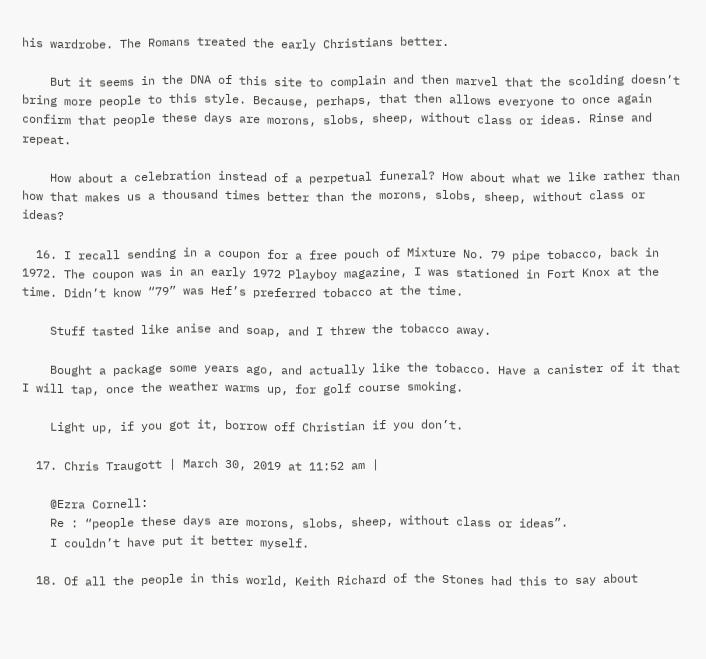his wardrobe. The Romans treated the early Christians better.

    But it seems in the DNA of this site to complain and then marvel that the scolding doesn’t bring more people to this style. Because, perhaps, that then allows everyone to once again confirm that people these days are morons, slobs, sheep, without class or ideas. Rinse and repeat.

    How about a celebration instead of a perpetual funeral? How about what we like rather than how that makes us a thousand times better than the morons, slobs, sheep, without class or ideas?

  16. I recall sending in a coupon for a free pouch of Mixture No. 79 pipe tobacco, back in 1972. The coupon was in an early 1972 Playboy magazine, I was stationed in Fort Knox at the time. Didn’t know “79” was Hef’s preferred tobacco at the time.

    Stuff tasted like anise and soap, and I threw the tobacco away.

    Bought a package some years ago, and actually like the tobacco. Have a canister of it that I will tap, once the weather warms up, for golf course smoking.

    Light up, if you got it, borrow off Christian if you don’t.

  17. Chris Traugott | March 30, 2019 at 11:52 am |

    @Ezra Cornell:
    Re : “people these days are morons, slobs, sheep, without class or ideas”.
    I couldn’t have put it better myself.

  18. Of all the people in this world, Keith Richard of the Stones had this to say about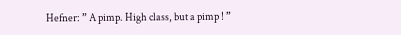Hefner: ” A pimp. High class, but a pimp ! ”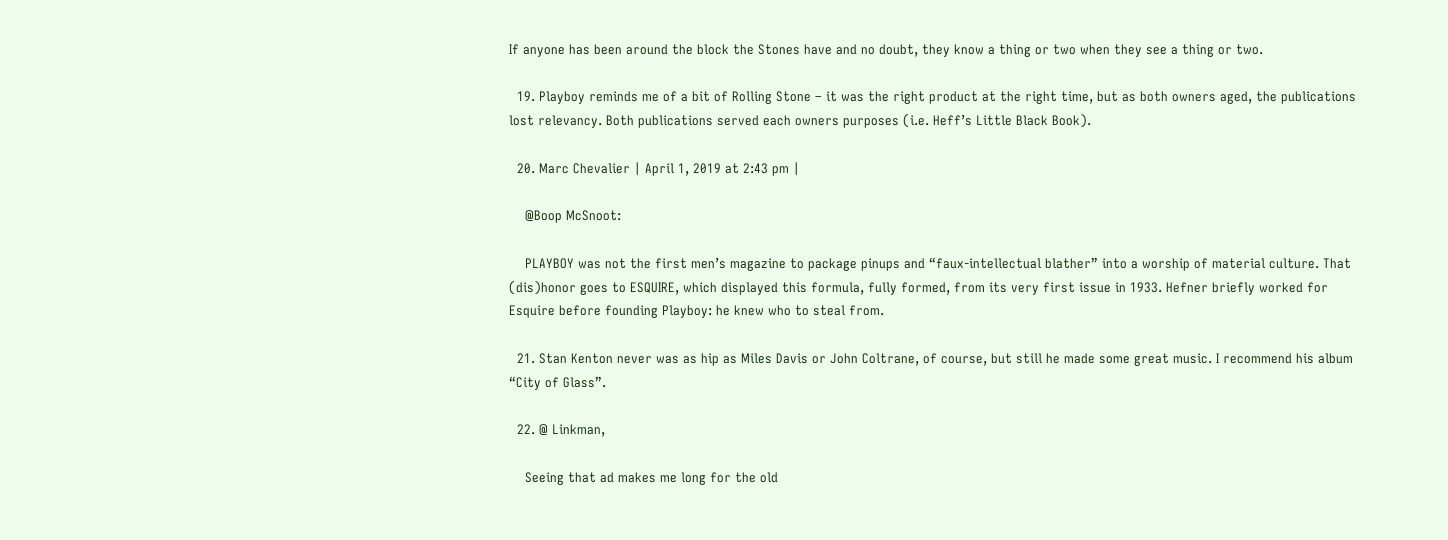If anyone has been around the block the Stones have and no doubt, they know a thing or two when they see a thing or two.

  19. Playboy reminds me of a bit of Rolling Stone – it was the right product at the right time, but as both owners aged, the publications lost relevancy. Both publications served each owners purposes (i.e. Heff’s Little Black Book).

  20. Marc Chevalier | April 1, 2019 at 2:43 pm |

    @Boop McSnoot:

    PLAYBOY was not the first men’s magazine to package pinups and “faux-intellectual blather” into a worship of material culture. That (dis)honor goes to ESQUIRE, which displayed this formula, fully formed, from its very first issue in 1933. Hefner briefly worked for Esquire before founding Playboy: he knew who to steal from.

  21. Stan Kenton never was as hip as Miles Davis or John Coltrane, of course, but still he made some great music. I recommend his album “City of Glass”.

  22. @ Linkman,

    Seeing that ad makes me long for the old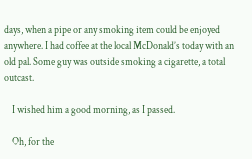days, when a pipe or any smoking item could be enjoyed anywhere. I had coffee at the local McDonald’s today with an old pal. Some guy was outside smoking a cigarette, a total outcast.

    I wished him a good morning, as I passed.

    Oh, for the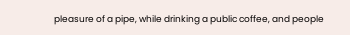pleasure of a pipe, while drinking a public coffee, and people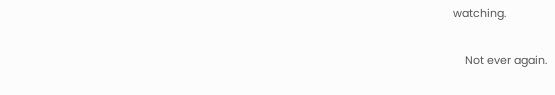watching.

    Not ever again.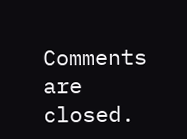Comments are closed.